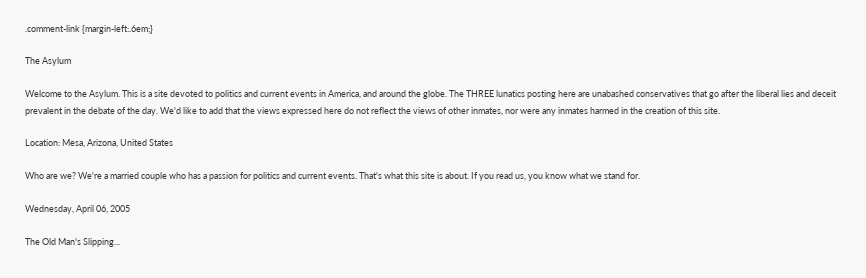.comment-link {margin-left:.6em;}

The Asylum

Welcome to the Asylum. This is a site devoted to politics and current events in America, and around the globe. The THREE lunatics posting here are unabashed conservatives that go after the liberal lies and deceit prevalent in the debate of the day. We'd like to add that the views expressed here do not reflect the views of other inmates, nor were any inmates harmed in the creation of this site.

Location: Mesa, Arizona, United States

Who are we? We're a married couple who has a passion for politics and current events. That's what this site is about. If you read us, you know what we stand for.

Wednesday, April 06, 2005

The Old Man's Slipping...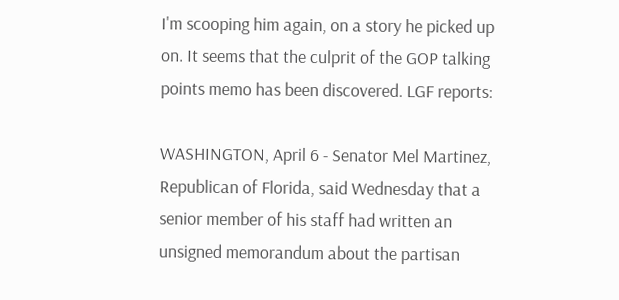I'm scooping him again, on a story he picked up on. It seems that the culprit of the GOP talking points memo has been discovered. LGF reports:

WASHINGTON, April 6 - Senator Mel Martinez, Republican of Florida, said Wednesday that a senior member of his staff had written an unsigned memorandum about the partisan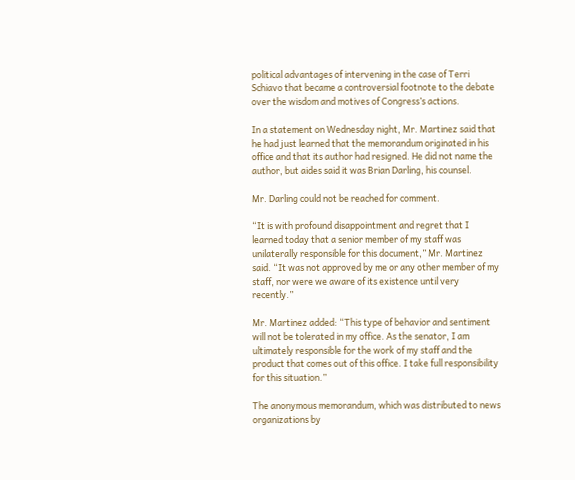political advantages of intervening in the case of Terri Schiavo that became a controversial footnote to the debate over the wisdom and motives of Congress’s actions.

In a statement on Wednesday night, Mr. Martinez said that he had just learned that the memorandum originated in his office and that its author had resigned. He did not name the author, but aides said it was Brian Darling, his counsel.

Mr. Darling could not be reached for comment.

“It is with profound disappointment and regret that I learned today that a senior member of my staff was unilaterally responsible for this document,” Mr. Martinez said. “It was not approved by me or any other member of my staff, nor were we aware of its existence until very recently.”

Mr. Martinez added: “This type of behavior and sentiment will not be tolerated in my office. As the senator, I am ultimately responsible for the work of my staff and the product that comes out of this office. I take full responsibility for this situation.”

The anonymous memorandum, which was distributed to news organizations by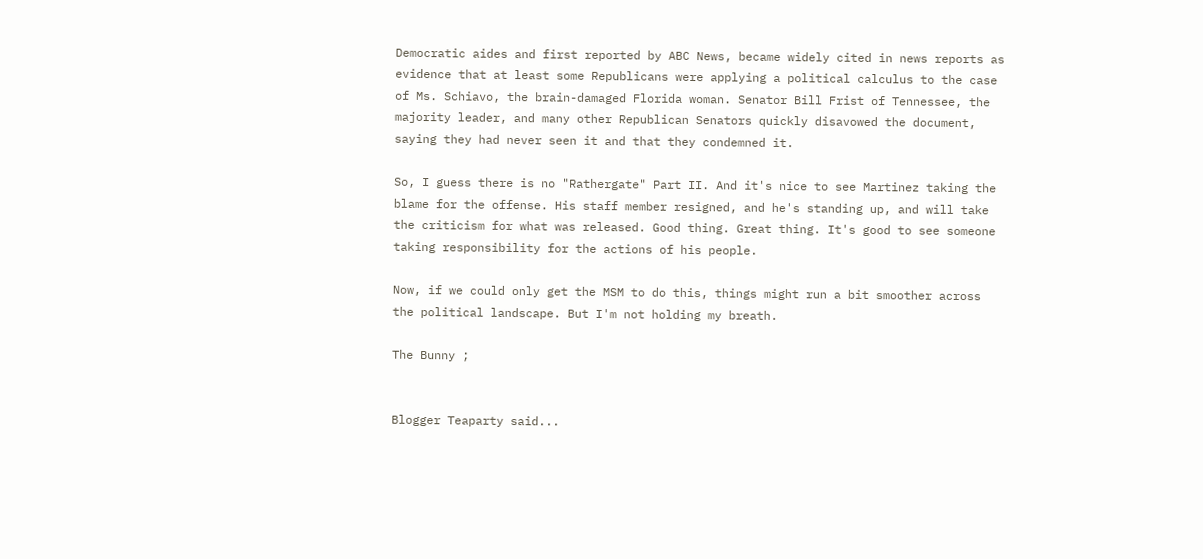Democratic aides and first reported by ABC News, became widely cited in news reports as evidence that at least some Republicans were applying a political calculus to the case of Ms. Schiavo, the brain-damaged Florida woman. Senator Bill Frist of Tennessee, the majority leader, and many other Republican Senators quickly disavowed the document, saying they had never seen it and that they condemned it.

So, I guess there is no "Rathergate" Part II. And it's nice to see Martinez taking the blame for the offense. His staff member resigned, and he's standing up, and will take the criticism for what was released. Good thing. Great thing. It's good to see someone taking responsibility for the actions of his people.

Now, if we could only get the MSM to do this, things might run a bit smoother across the political landscape. But I'm not holding my breath.

The Bunny ;


Blogger Teaparty said...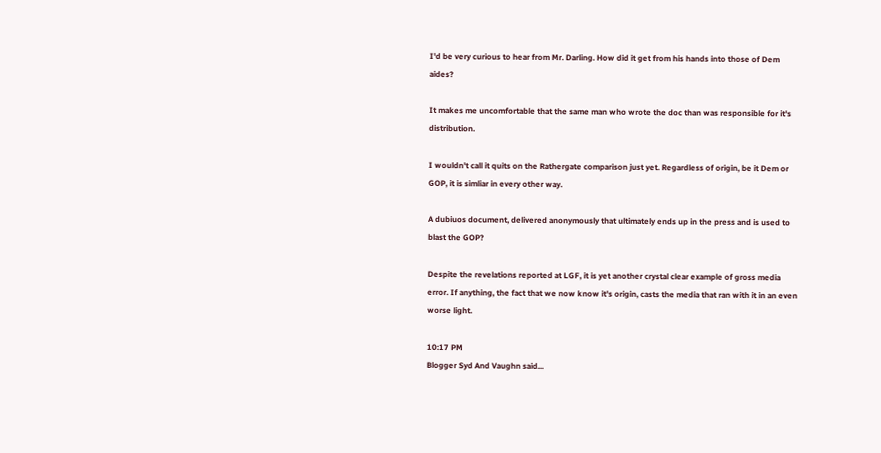I'd be very curious to hear from Mr. Darling. How did it get from his hands into those of Dem aides?

It makes me uncomfortable that the same man who wrote the doc than was responsible for it's distribution.

I wouldn't call it quits on the Rathergate comparison just yet. Regardless of origin, be it Dem or GOP, it is simliar in every other way.

A dubiuos document, delivered anonymously that ultimately ends up in the press and is used to blast the GOP?

Despite the revelations reported at LGF, it is yet another crystal clear example of gross media error. If anything, the fact that we now know it's origin, casts the media that ran with it in an even worse light.

10:17 PM
Blogger Syd And Vaughn said...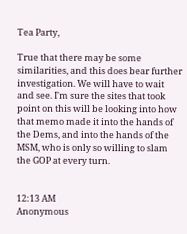Tea Party,

True that there may be some similarities, and this does bear further investigation. We will have to wait and see. I'm sure the sites that took point on this will be looking into how that memo made it into the hands of the Dems, and into the hands of the MSM, who is only so willing to slam the GOP at every turn.


12:13 AM
Anonymous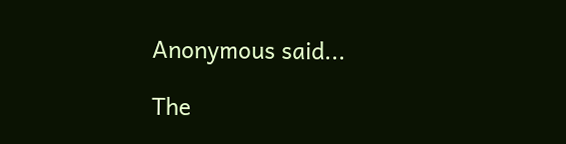Anonymous said...

The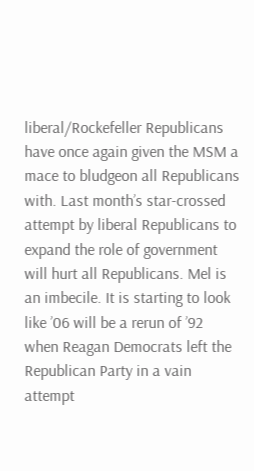liberal/Rockefeller Republicans have once again given the MSM a mace to bludgeon all Republicans with. Last month’s star-crossed attempt by liberal Republicans to expand the role of government will hurt all Republicans. Mel is an imbecile. It is starting to look like ’06 will be a rerun of ’92 when Reagan Democrats left the Republican Party in a vain attempt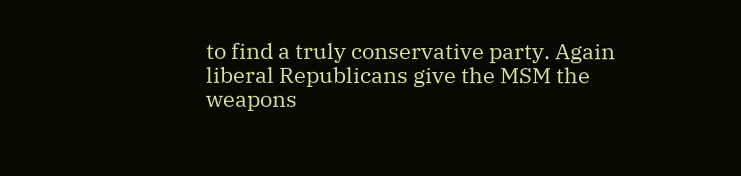to find a truly conservative party. Again liberal Republicans give the MSM the weapons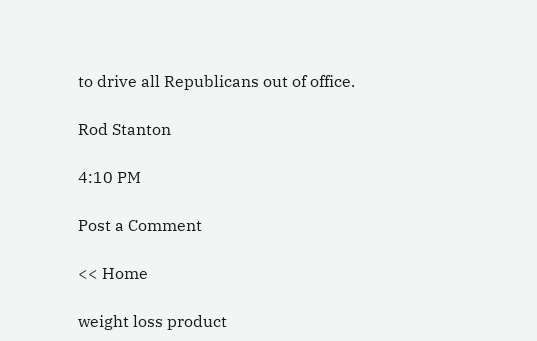to drive all Republicans out of office.

Rod Stanton

4:10 PM

Post a Comment

<< Home

weight loss product